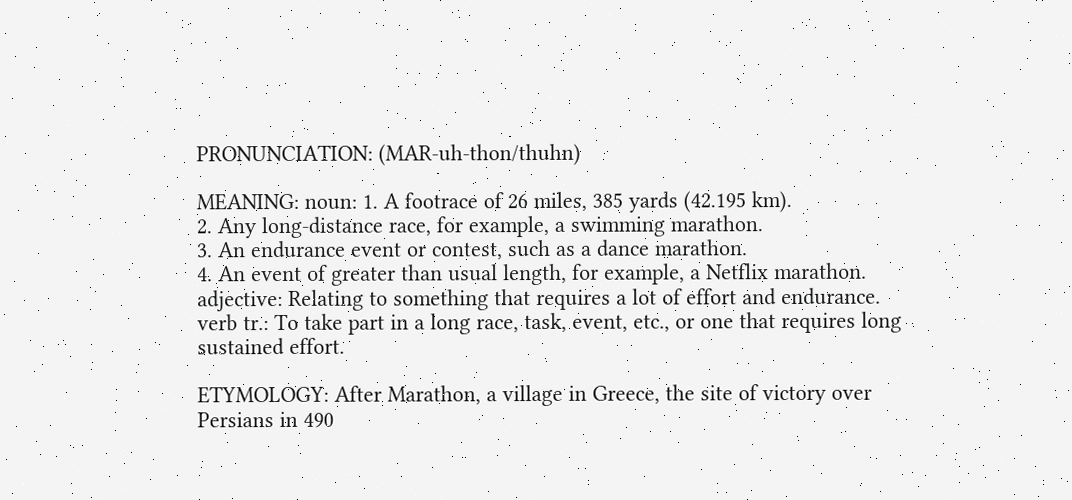PRONUNCIATION: (MAR-uh-thon/thuhn)

MEANING: noun: 1. A footrace of 26 miles, 385 yards (42.195 km).
2. Any long-distance race, for example, a swimming marathon.
3. An endurance event or contest, such as a dance marathon.
4. An event of greater than usual length, for example, a Netflix marathon.
adjective: Relating to something that requires a lot of effort and endurance.
verb tr.: To take part in a long race, task, event, etc., or one that requires long sustained effort.

ETYMOLOGY: After Marathon, a village in Greece, the site of victory over Persians in 490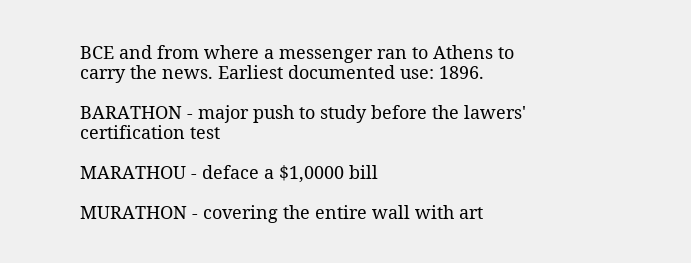BCE and from where a messenger ran to Athens to carry the news. Earliest documented use: 1896.

BARATHON - major push to study before the lawers' certification test

MARATHOU - deface a $1,0000 bill

MURATHON - covering the entire wall with art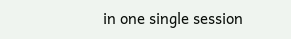in one single session